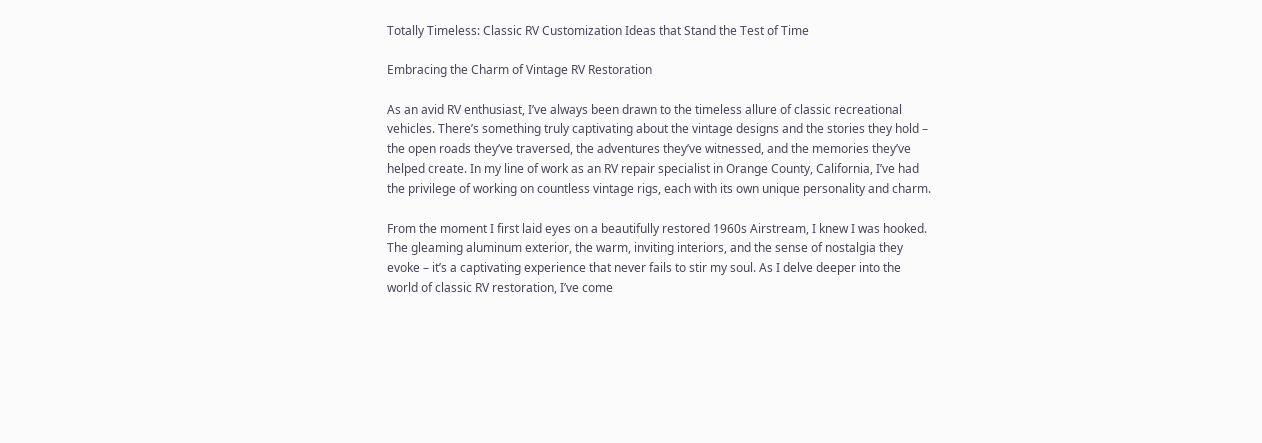Totally Timeless: Classic RV Customization Ideas that Stand the Test of Time

Embracing the Charm of Vintage RV Restoration

As an avid RV enthusiast, I’ve always been drawn to the timeless allure of classic recreational vehicles. There’s something truly captivating about the vintage designs and the stories they hold – the open roads they’ve traversed, the adventures they’ve witnessed, and the memories they’ve helped create. In my line of work as an RV repair specialist in Orange County, California, I’ve had the privilege of working on countless vintage rigs, each with its own unique personality and charm.

From the moment I first laid eyes on a beautifully restored 1960s Airstream, I knew I was hooked. The gleaming aluminum exterior, the warm, inviting interiors, and the sense of nostalgia they evoke – it’s a captivating experience that never fails to stir my soul. As I delve deeper into the world of classic RV restoration, I’ve come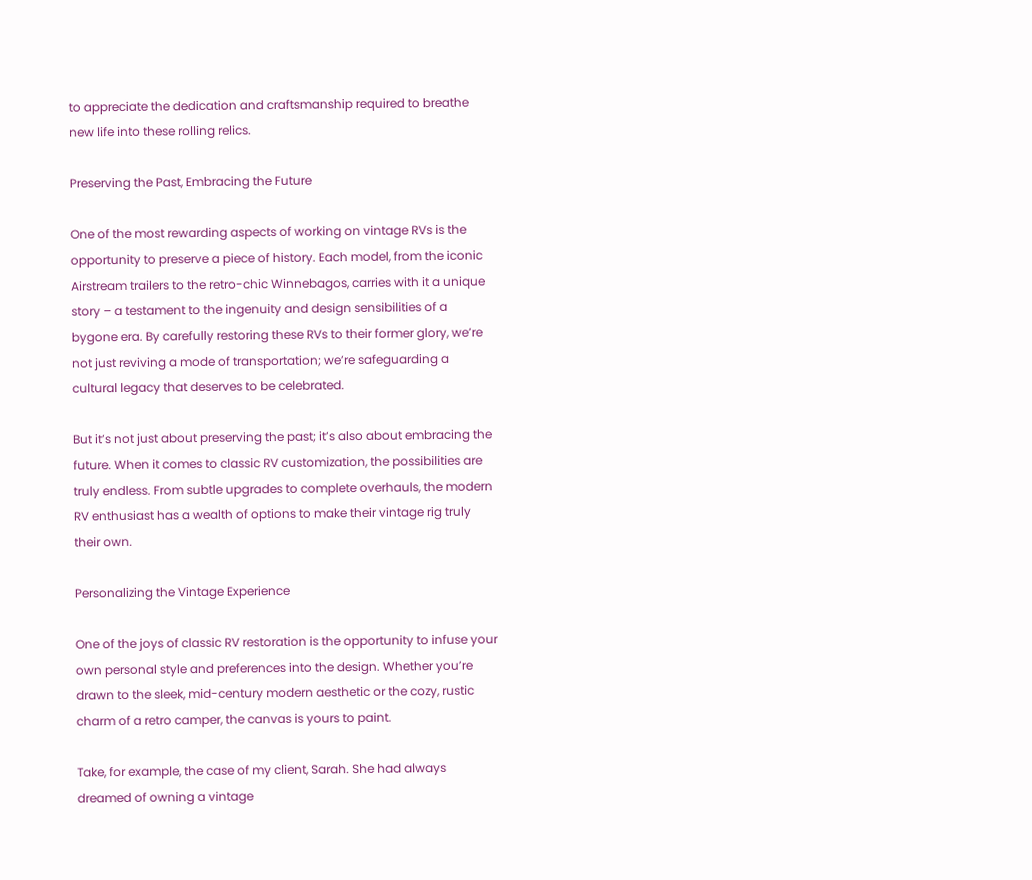to appreciate the dedication and craftsmanship required to breathe new life into these rolling relics.

Preserving the Past, Embracing the Future

One of the most rewarding aspects of working on vintage RVs is the opportunity to preserve a piece of history. Each model, from the iconic Airstream trailers to the retro-chic Winnebagos, carries with it a unique story – a testament to the ingenuity and design sensibilities of a bygone era. By carefully restoring these RVs to their former glory, we’re not just reviving a mode of transportation; we’re safeguarding a cultural legacy that deserves to be celebrated.

But it’s not just about preserving the past; it’s also about embracing the future. When it comes to classic RV customization, the possibilities are truly endless. From subtle upgrades to complete overhauls, the modern RV enthusiast has a wealth of options to make their vintage rig truly their own.

Personalizing the Vintage Experience

One of the joys of classic RV restoration is the opportunity to infuse your own personal style and preferences into the design. Whether you’re drawn to the sleek, mid-century modern aesthetic or the cozy, rustic charm of a retro camper, the canvas is yours to paint.

Take, for example, the case of my client, Sarah. She had always dreamed of owning a vintage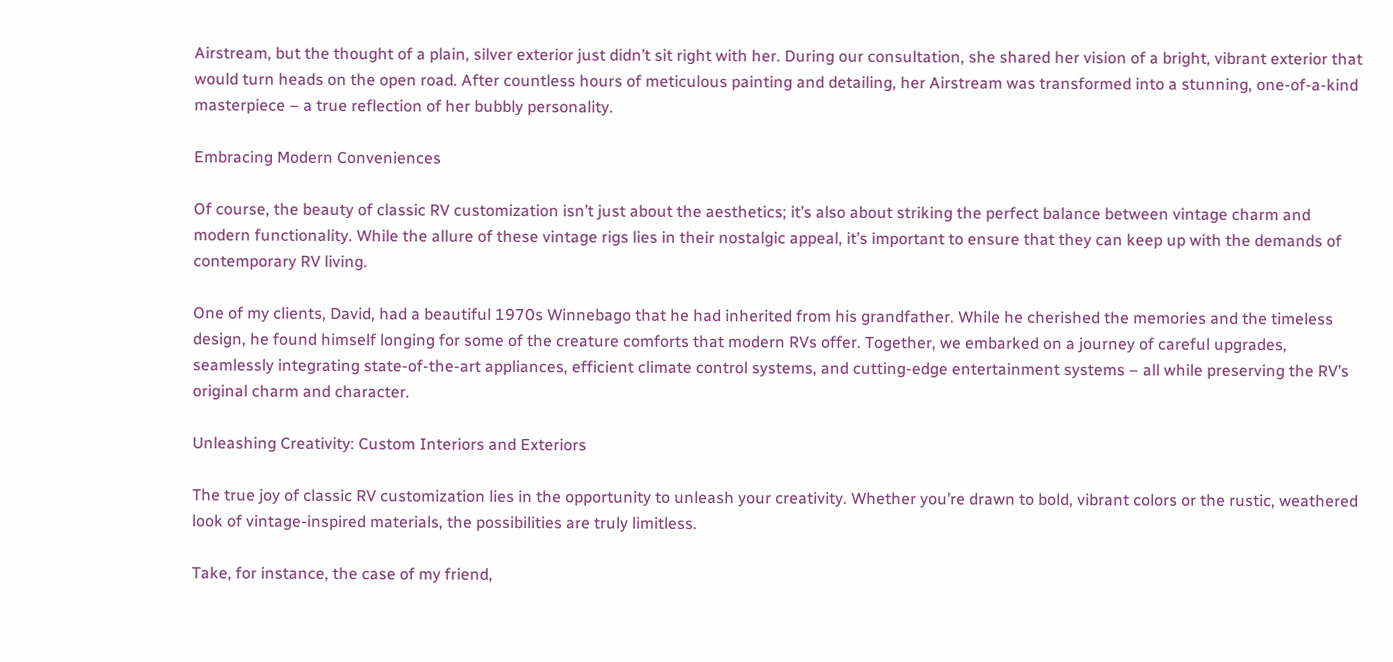Airstream, but the thought of a plain, silver exterior just didn’t sit right with her. During our consultation, she shared her vision of a bright, vibrant exterior that would turn heads on the open road. After countless hours of meticulous painting and detailing, her Airstream was transformed into a stunning, one-of-a-kind masterpiece – a true reflection of her bubbly personality.

Embracing Modern Conveniences

Of course, the beauty of classic RV customization isn’t just about the aesthetics; it’s also about striking the perfect balance between vintage charm and modern functionality. While the allure of these vintage rigs lies in their nostalgic appeal, it’s important to ensure that they can keep up with the demands of contemporary RV living.

One of my clients, David, had a beautiful 1970s Winnebago that he had inherited from his grandfather. While he cherished the memories and the timeless design, he found himself longing for some of the creature comforts that modern RVs offer. Together, we embarked on a journey of careful upgrades, seamlessly integrating state-of-the-art appliances, efficient climate control systems, and cutting-edge entertainment systems – all while preserving the RV’s original charm and character.

Unleashing Creativity: Custom Interiors and Exteriors

The true joy of classic RV customization lies in the opportunity to unleash your creativity. Whether you’re drawn to bold, vibrant colors or the rustic, weathered look of vintage-inspired materials, the possibilities are truly limitless.

Take, for instance, the case of my friend,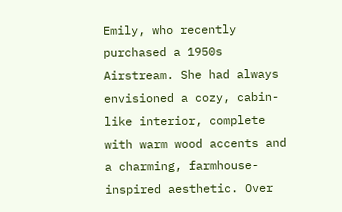Emily, who recently purchased a 1950s Airstream. She had always envisioned a cozy, cabin-like interior, complete with warm wood accents and a charming, farmhouse-inspired aesthetic. Over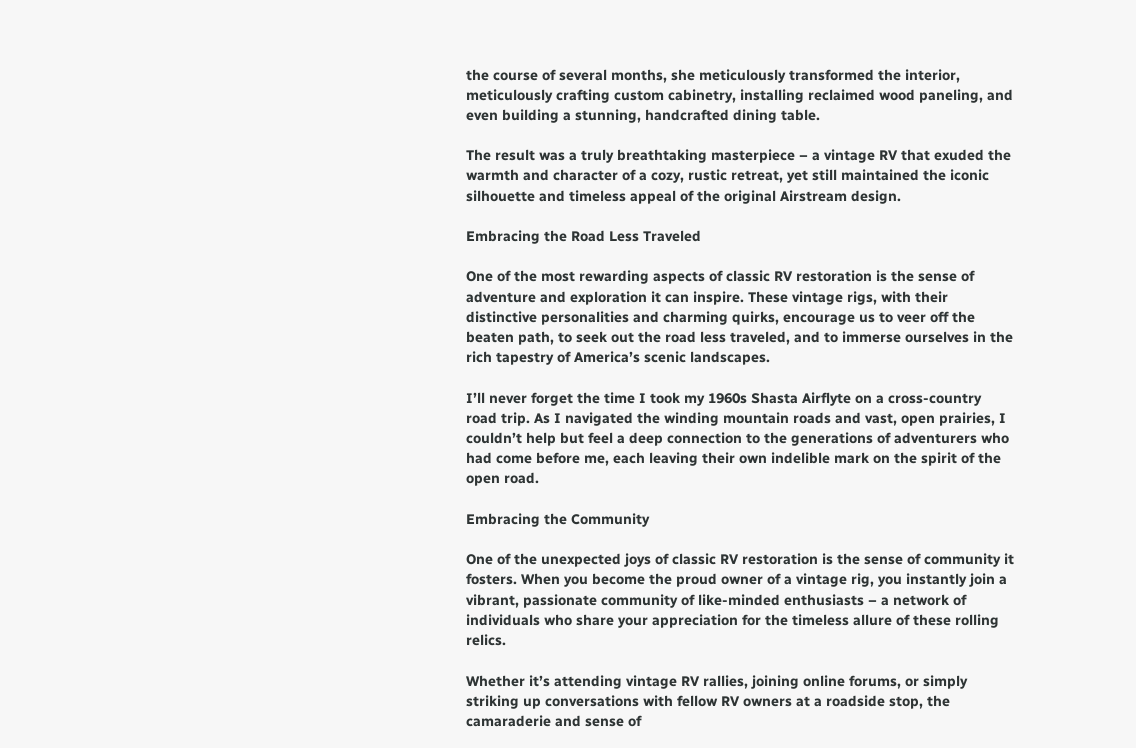the course of several months, she meticulously transformed the interior, meticulously crafting custom cabinetry, installing reclaimed wood paneling, and even building a stunning, handcrafted dining table.

The result was a truly breathtaking masterpiece – a vintage RV that exuded the warmth and character of a cozy, rustic retreat, yet still maintained the iconic silhouette and timeless appeal of the original Airstream design.

Embracing the Road Less Traveled

One of the most rewarding aspects of classic RV restoration is the sense of adventure and exploration it can inspire. These vintage rigs, with their distinctive personalities and charming quirks, encourage us to veer off the beaten path, to seek out the road less traveled, and to immerse ourselves in the rich tapestry of America’s scenic landscapes.

I’ll never forget the time I took my 1960s Shasta Airflyte on a cross-country road trip. As I navigated the winding mountain roads and vast, open prairies, I couldn’t help but feel a deep connection to the generations of adventurers who had come before me, each leaving their own indelible mark on the spirit of the open road.

Embracing the Community

One of the unexpected joys of classic RV restoration is the sense of community it fosters. When you become the proud owner of a vintage rig, you instantly join a vibrant, passionate community of like-minded enthusiasts – a network of individuals who share your appreciation for the timeless allure of these rolling relics.

Whether it’s attending vintage RV rallies, joining online forums, or simply striking up conversations with fellow RV owners at a roadside stop, the camaraderie and sense of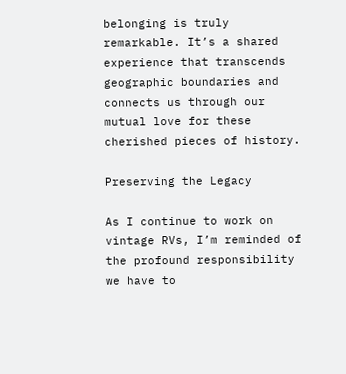belonging is truly remarkable. It’s a shared experience that transcends geographic boundaries and connects us through our mutual love for these cherished pieces of history.

Preserving the Legacy

As I continue to work on vintage RVs, I’m reminded of the profound responsibility we have to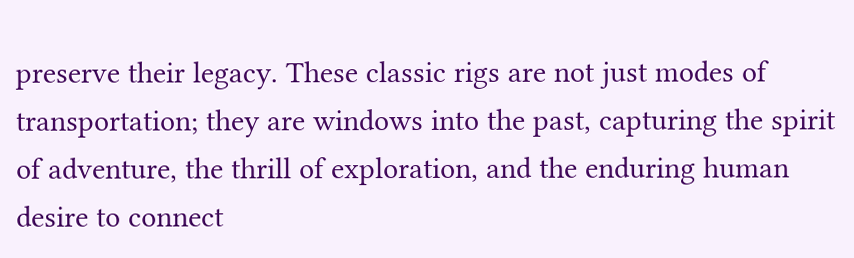preserve their legacy. These classic rigs are not just modes of transportation; they are windows into the past, capturing the spirit of adventure, the thrill of exploration, and the enduring human desire to connect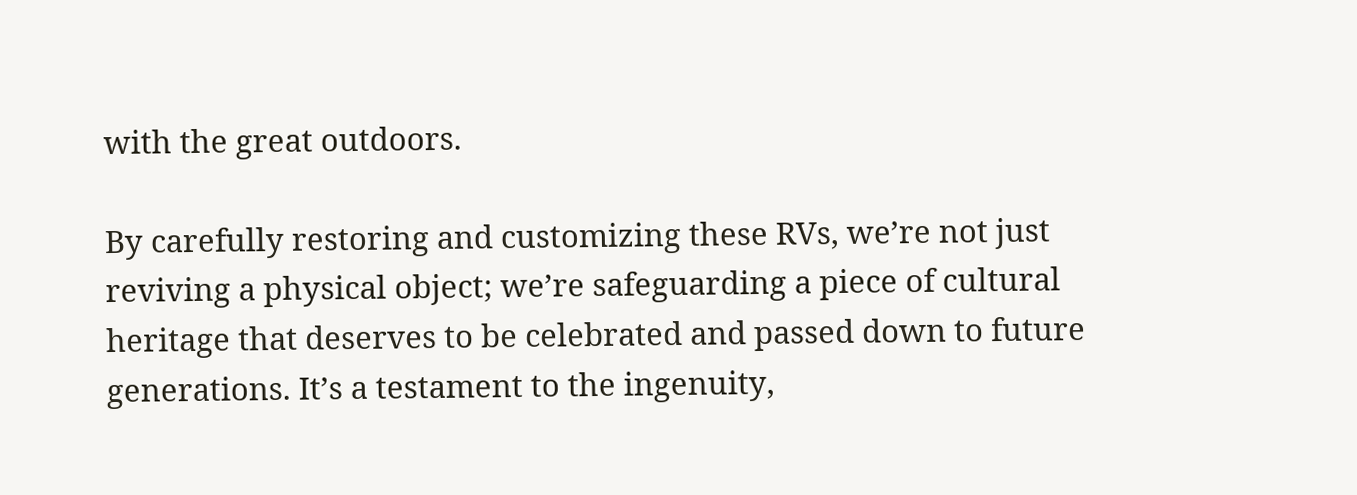with the great outdoors.

By carefully restoring and customizing these RVs, we’re not just reviving a physical object; we’re safeguarding a piece of cultural heritage that deserves to be celebrated and passed down to future generations. It’s a testament to the ingenuity,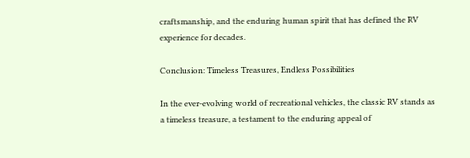craftsmanship, and the enduring human spirit that has defined the RV experience for decades.

Conclusion: Timeless Treasures, Endless Possibilities

In the ever-evolving world of recreational vehicles, the classic RV stands as a timeless treasure, a testament to the enduring appeal of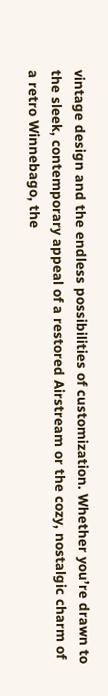vintage design and the endless possibilities of customization. Whether you’re drawn to the sleek, contemporary appeal of a restored Airstream or the cozy, nostalgic charm of a retro Winnebago, the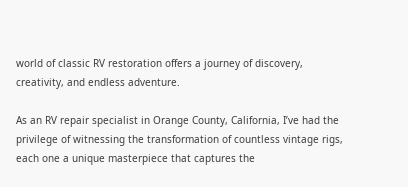world of classic RV restoration offers a journey of discovery, creativity, and endless adventure.

As an RV repair specialist in Orange County, California, I’ve had the privilege of witnessing the transformation of countless vintage rigs, each one a unique masterpiece that captures the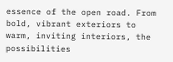essence of the open road. From bold, vibrant exteriors to warm, inviting interiors, the possibilities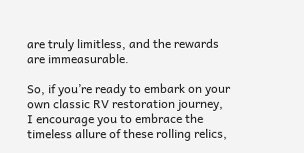are truly limitless, and the rewards are immeasurable.

So, if you’re ready to embark on your own classic RV restoration journey, I encourage you to embrace the timeless allure of these rolling relics,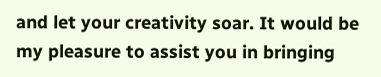and let your creativity soar. It would be my pleasure to assist you in bringing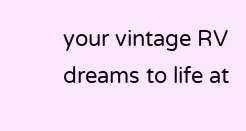your vintage RV dreams to life at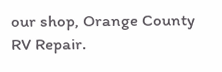our shop, Orange County RV Repair.